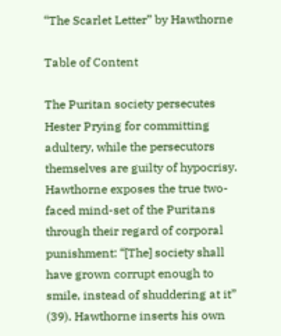“The Scarlet Letter” by Hawthorne

Table of Content

The Puritan society persecutes Hester Prying for committing adultery, while the persecutors themselves are guilty of hypocrisy. Hawthorne exposes the true two-faced mind-set of the Puritans through their regard of corporal punishment: “[The] society shall have grown corrupt enough to smile, instead of shuddering at it” (39). Hawthorne inserts his own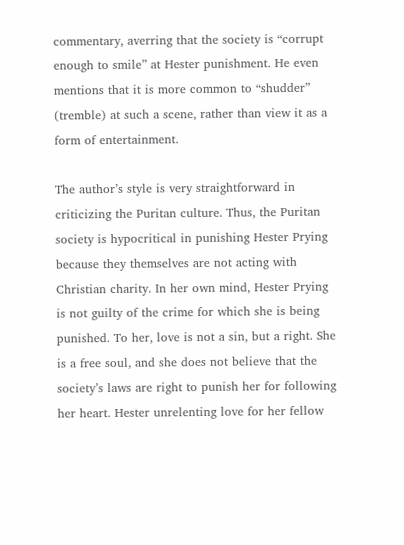commentary, averring that the society is “corrupt enough to smile” at Hester punishment. He even mentions that it is more common to “shudder” (tremble) at such a scene, rather than view it as a form of entertainment.

The author’s style is very straightforward in criticizing the Puritan culture. Thus, the Puritan society is hypocritical in punishing Hester Prying because they themselves are not acting with Christian charity. In her own mind, Hester Prying is not guilty of the crime for which she is being punished. To her, love is not a sin, but a right. She is a free soul, and she does not believe that the society’s laws are right to punish her for following her heart. Hester unrelenting love for her fellow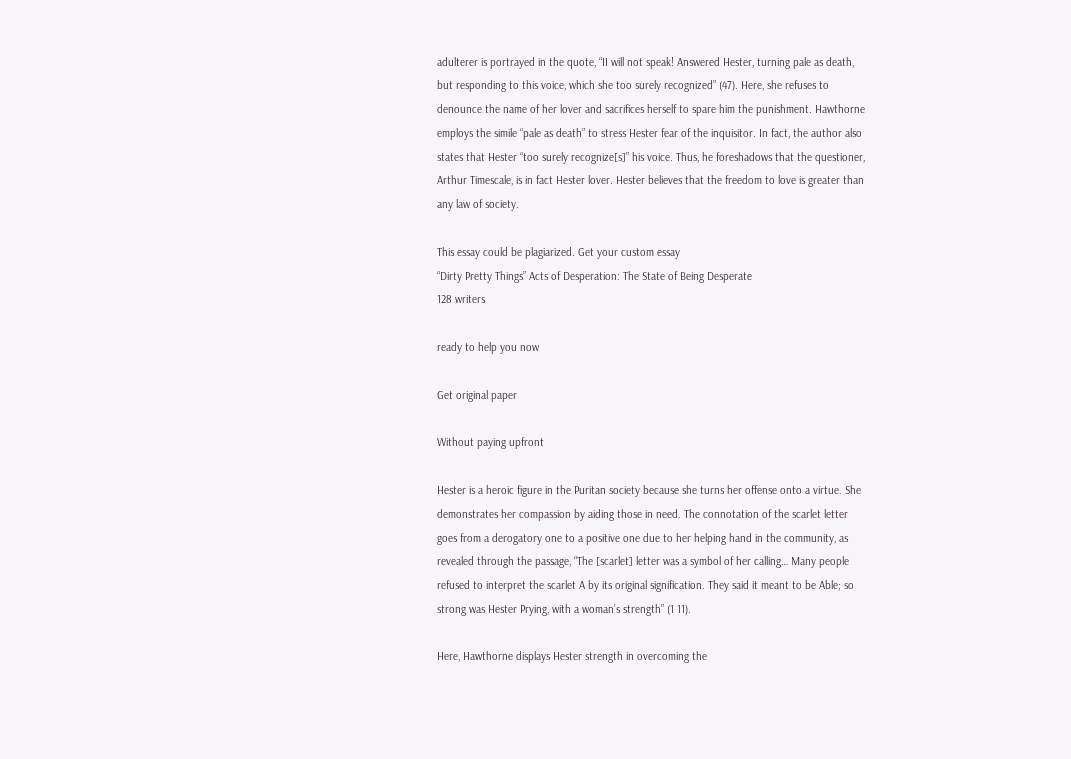adulterer is portrayed in the quote, “II will not speak! Answered Hester, turning pale as death, but responding to this voice, which she too surely recognized” (47). Here, she refuses to denounce the name of her lover and sacrifices herself to spare him the punishment. Hawthorne employs the simile “pale as death” to stress Hester fear of the inquisitor. In fact, the author also states that Hester “too surely recognize[s]” his voice. Thus, he foreshadows that the questioner, Arthur Timescale, is in fact Hester lover. Hester believes that the freedom to love is greater than any law of society.

This essay could be plagiarized. Get your custom essay
“Dirty Pretty Things” Acts of Desperation: The State of Being Desperate
128 writers

ready to help you now

Get original paper

Without paying upfront

Hester is a heroic figure in the Puritan society because she turns her offense onto a virtue. She demonstrates her compassion by aiding those in need. The connotation of the scarlet letter goes from a derogatory one to a positive one due to her helping hand in the community, as revealed through the passage, “The [scarlet] letter was a symbol of her calling… Many people refused to interpret the scarlet A by its original signification. They said it meant to be Able; so strong was Hester Prying, with a woman’s strength” (1 11).

Here, Hawthorne displays Hester strength in overcoming the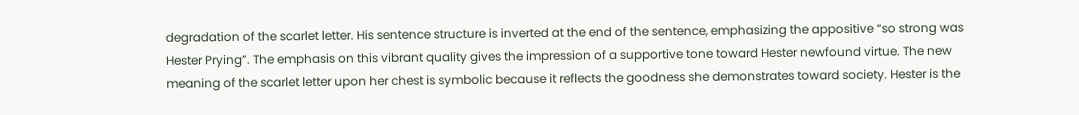degradation of the scarlet letter. His sentence structure is inverted at the end of the sentence, emphasizing the appositive “so strong was Hester Prying”. The emphasis on this vibrant quality gives the impression of a supportive tone toward Hester newfound virtue. The new meaning of the scarlet letter upon her chest is symbolic because it reflects the goodness she demonstrates toward society. Hester is the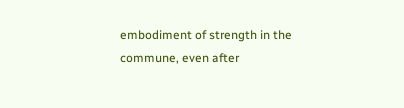embodiment of strength in the commune, even after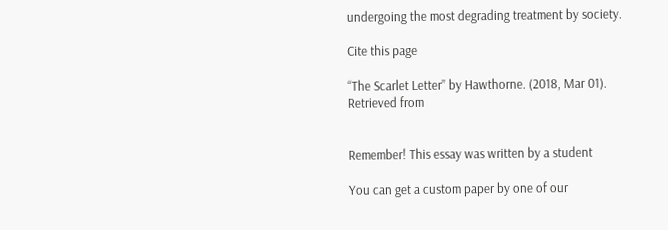undergoing the most degrading treatment by society.

Cite this page

“The Scarlet Letter” by Hawthorne. (2018, Mar 01). Retrieved from


Remember! This essay was written by a student

You can get a custom paper by one of our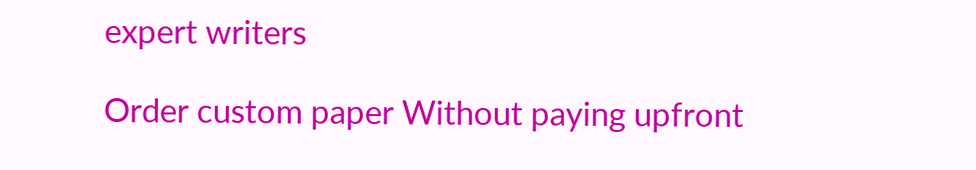expert writers

Order custom paper Without paying upfront